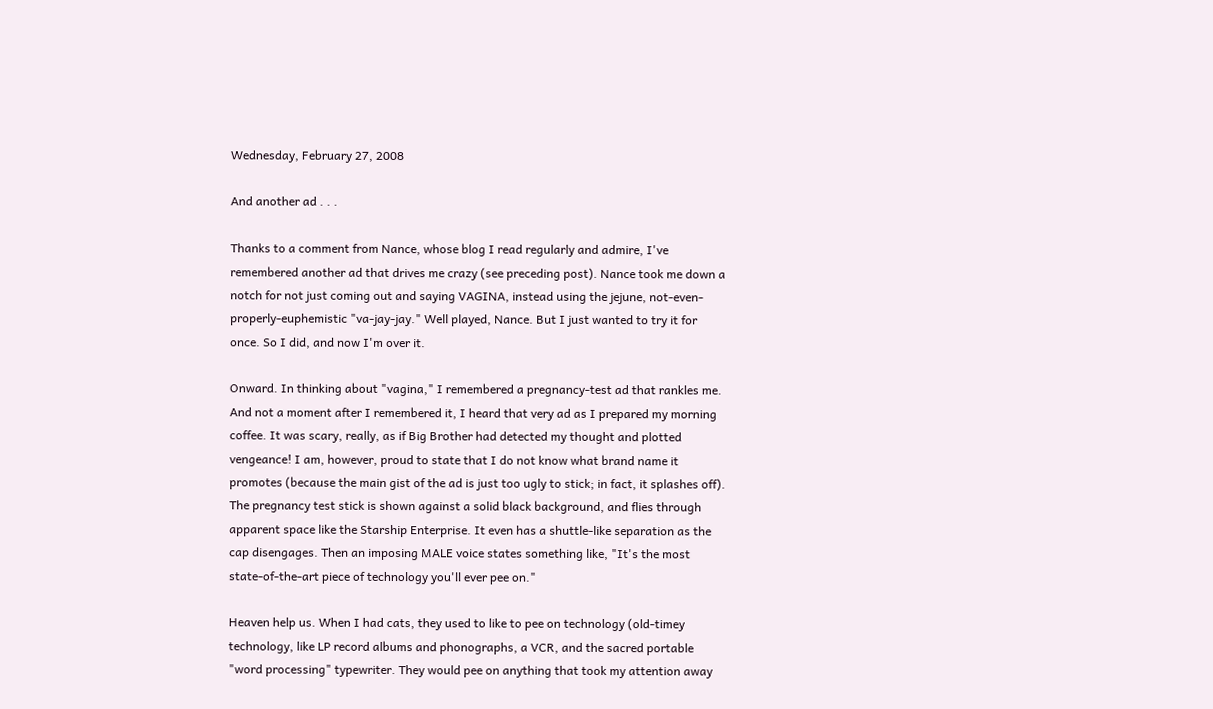Wednesday, February 27, 2008

And another ad . . .

Thanks to a comment from Nance, whose blog I read regularly and admire, I've remembered another ad that drives me crazy (see preceding post). Nance took me down a notch for not just coming out and saying VAGINA, instead using the jejune, not-even-properly-euphemistic "va-jay-jay." Well played, Nance. But I just wanted to try it for once. So I did, and now I'm over it.

Onward. In thinking about "vagina," I remembered a pregnancy-test ad that rankles me. And not a moment after I remembered it, I heard that very ad as I prepared my morning coffee. It was scary, really, as if Big Brother had detected my thought and plotted vengeance! I am, however, proud to state that I do not know what brand name it promotes (because the main gist of the ad is just too ugly to stick; in fact, it splashes off). The pregnancy test stick is shown against a solid black background, and flies through apparent space like the Starship Enterprise. It even has a shuttle-like separation as the cap disengages. Then an imposing MALE voice states something like, "It's the most state-of-the-art piece of technology you'll ever pee on."

Heaven help us. When I had cats, they used to like to pee on technology (old-timey technology, like LP record albums and phonographs, a VCR, and the sacred portable "word processing" typewriter. They would pee on anything that took my attention away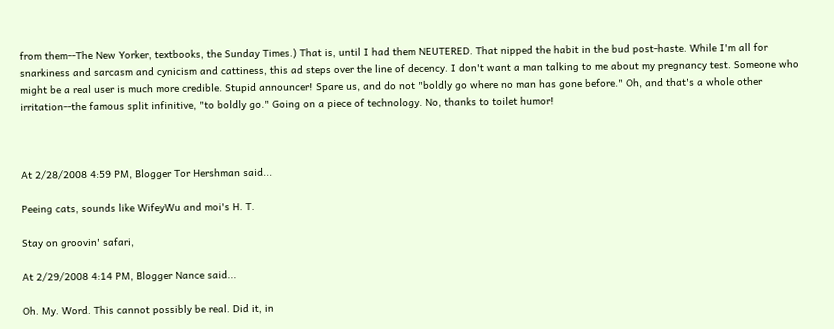from them--The New Yorker, textbooks, the Sunday Times.) That is, until I had them NEUTERED. That nipped the habit in the bud post-haste. While I'm all for snarkiness and sarcasm and cynicism and cattiness, this ad steps over the line of decency. I don't want a man talking to me about my pregnancy test. Someone who might be a real user is much more credible. Stupid announcer! Spare us, and do not "boldly go where no man has gone before." Oh, and that's a whole other irritation--the famous split infinitive, "to boldly go." Going on a piece of technology. No, thanks to toilet humor!



At 2/28/2008 4:59 PM, Blogger Tor Hershman said...

Peeing cats, sounds like WifeyWu and moi's H. T.

Stay on groovin' safari,

At 2/29/2008 4:14 PM, Blogger Nance said...

Oh. My. Word. This cannot possibly be real. Did it, in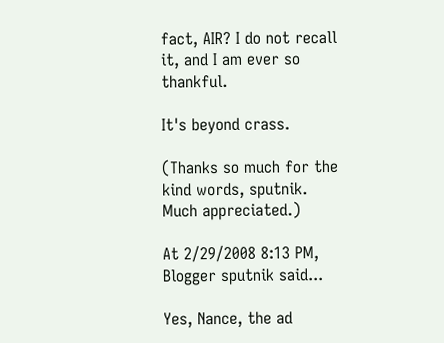fact, AIR? I do not recall it, and I am ever so thankful.

It's beyond crass.

(Thanks so much for the kind words, sputnik. Much appreciated.)

At 2/29/2008 8:13 PM, Blogger sputnik said...

Yes, Nance, the ad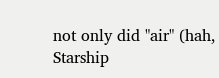not only did "air" (hah, Starship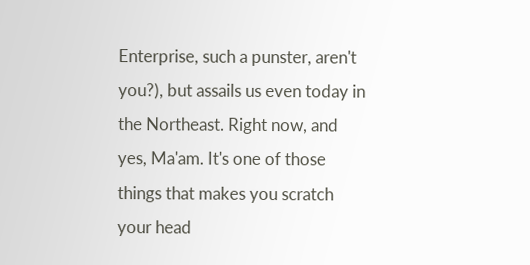Enterprise, such a punster, aren't you?), but assails us even today in the Northeast. Right now, and yes, Ma'am. It's one of those things that makes you scratch your head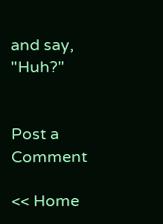and say, "Huh?"


Post a Comment

<< Home